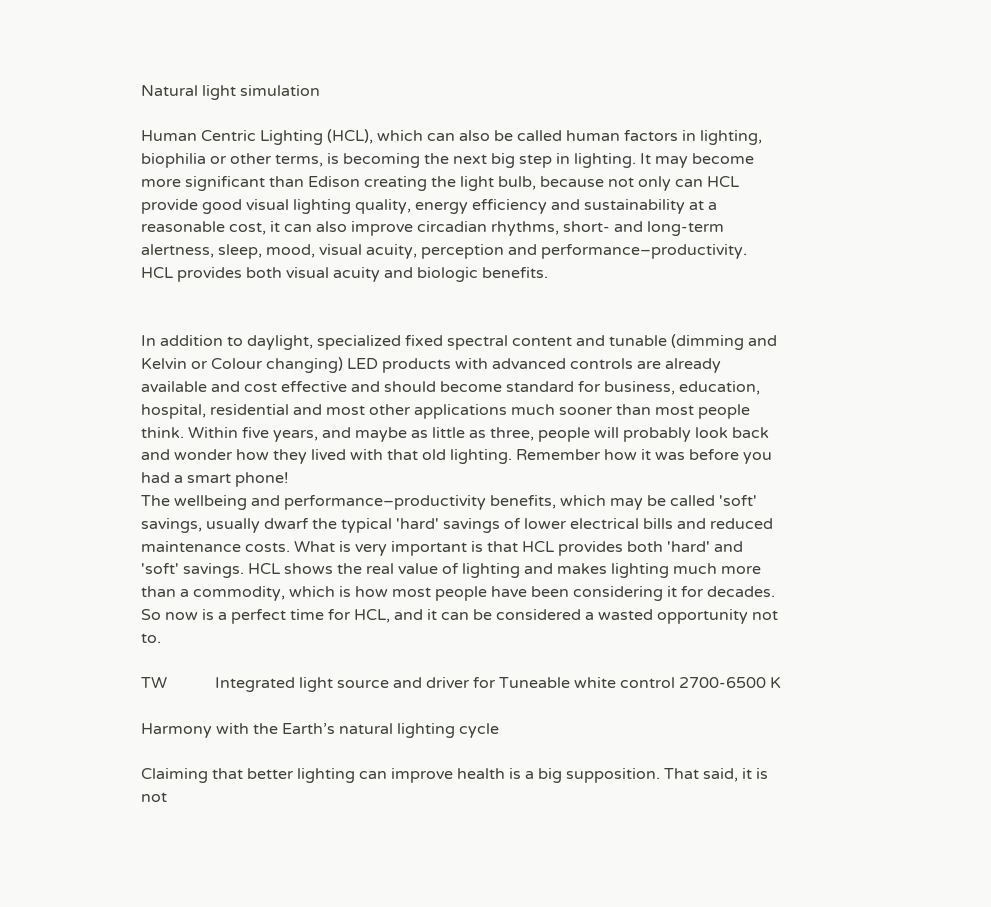Natural light simulation

Human Centric Lighting (HCL), which can also be called human factors in lighting, biophilia or other terms, is becoming the next big step in lighting. It may become more significant than Edison creating the light bulb, because not only can HCL provide good visual lighting quality, energy efficiency and sustainability at a reasonable cost, it can also improve circadian rhythms, short- and long-term alertness, sleep, mood, visual acuity, perception and performance–productivity. HCL provides both visual acuity and biologic benefits.


In addition to daylight, specialized fixed spectral content and tunable (dimming and Kelvin or Colour changing) LED products with advanced controls are already available and cost effective and should become standard for business, education, hospital, residential and most other applications much sooner than most people think. Within five years, and maybe as little as three, people will probably look back and wonder how they lived with that old lighting. Remember how it was before you had a smart phone!
The wellbeing and performance–productivity benefits, which may be called 'soft' savings, usually dwarf the typical 'hard' savings of lower electrical bills and reduced maintenance costs. What is very important is that HCL provides both 'hard' and 'soft' savings. HCL shows the real value of lighting and makes lighting much more than a commodity, which is how most people have been considering it for decades. So now is a perfect time for HCL, and it can be considered a wasted opportunity not to.

TW            Integrated light source and driver for Tuneable white control 2700-6500 K

Harmony with the Earth’s natural lighting cycle

Claiming that better lighting can improve health is a big supposition. That said, it is not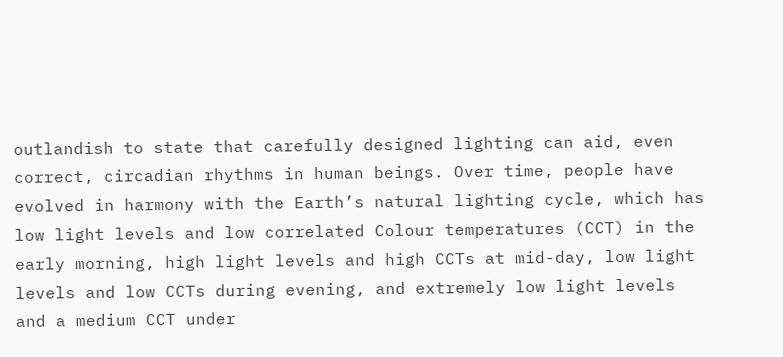outlandish to state that carefully designed lighting can aid, even correct, circadian rhythms in human beings. Over time, people have evolved in harmony with the Earth’s natural lighting cycle, which has low light levels and low correlated Colour temperatures (CCT) in the early morning, high light levels and high CCTs at mid-day, low light levels and low CCTs during evening, and extremely low light levels and a medium CCT under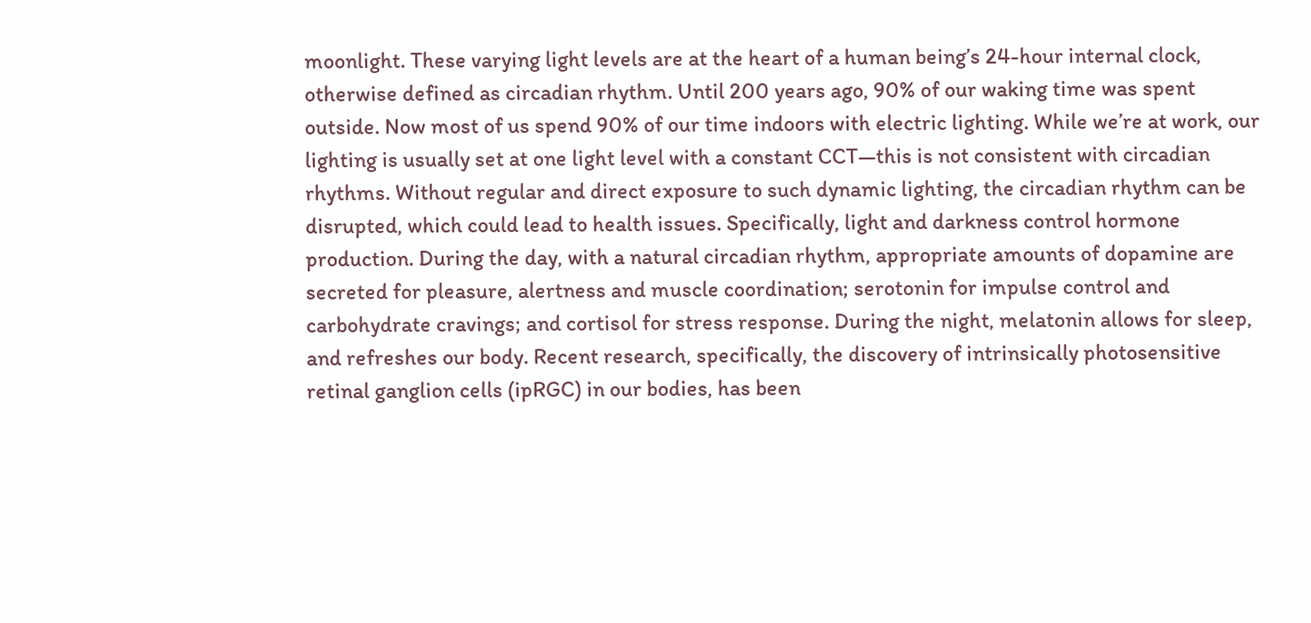moonlight. These varying light levels are at the heart of a human being’s 24-hour internal clock, otherwise defined as circadian rhythm. Until 200 years ago, 90% of our waking time was spent outside. Now most of us spend 90% of our time indoors with electric lighting. While we’re at work, our lighting is usually set at one light level with a constant CCT—this is not consistent with circadian rhythms. Without regular and direct exposure to such dynamic lighting, the circadian rhythm can be disrupted, which could lead to health issues. Specifically, light and darkness control hormone production. During the day, with a natural circadian rhythm, appropriate amounts of dopamine are secreted for pleasure, alertness and muscle coordination; serotonin for impulse control and carbohydrate cravings; and cortisol for stress response. During the night, melatonin allows for sleep, and refreshes our body. Recent research, specifically, the discovery of intrinsically photosensitive retinal ganglion cells (ipRGC) in our bodies, has been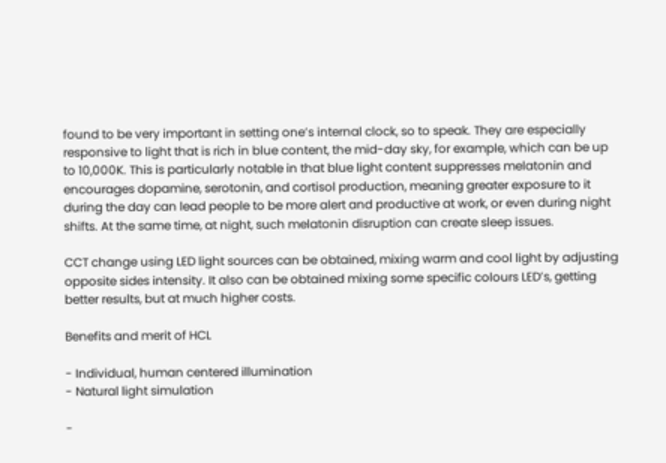found to be very important in setting one’s internal clock, so to speak. They are especially responsive to light that is rich in blue content, the mid-day sky, for example, which can be up to 10,000K. This is particularly notable in that blue light content suppresses melatonin and encourages dopamine, serotonin, and cortisol production, meaning greater exposure to it during the day can lead people to be more alert and productive at work, or even during night shifts. At the same time, at night, such melatonin disruption can create sleep issues.

CCT change using LED light sources can be obtained, mixing warm and cool light by adjusting opposite sides intensity. It also can be obtained mixing some specific colours LED’s, getting better results, but at much higher costs.

Benefits and merit of HCL

- Individual, human centered illumination
- Natural light simulation

-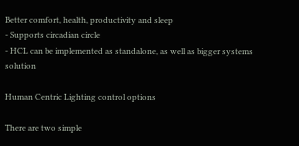Better comfort, health, productivity and sleep
- Supports circadian circle
- HCL can be implemented as standalone, as well as bigger systems solution

Human Centric Lighting control options

There are two simple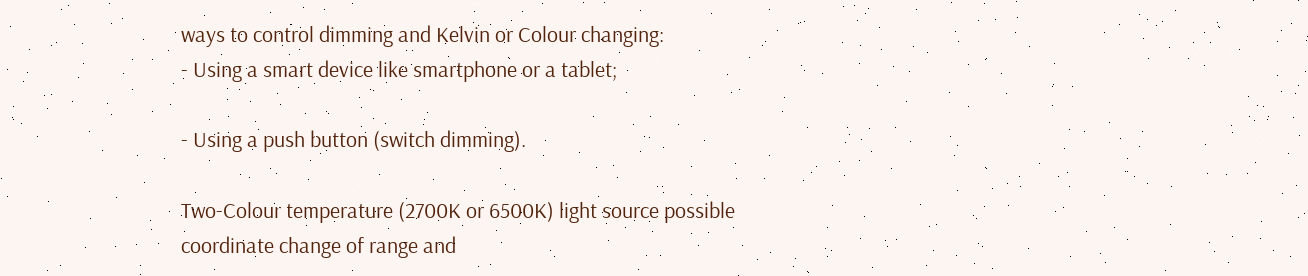ways to control dimming and Kelvin or Colour changing:
- Using a smart device like smartphone or a tablet;

- Using a push button (switch dimming).

Two-Colour temperature (2700K or 6500K) light source possible coordinate change of range and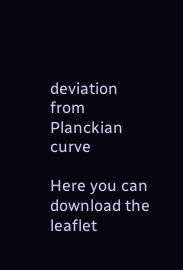deviation from Planckian curve

Here you can download the leaflet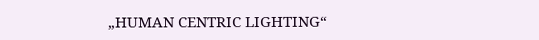„HUMAN CENTRIC LIGHTING“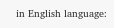in English language: